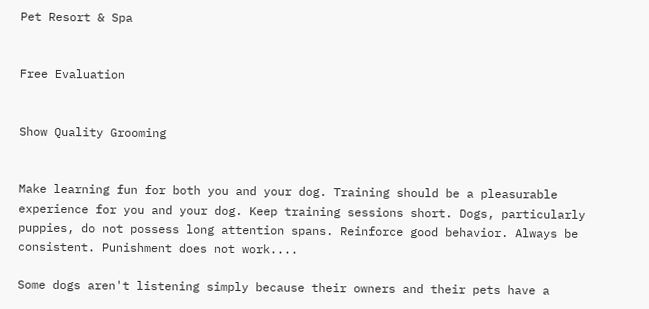Pet Resort & Spa


Free Evaluation


Show Quality Grooming


Make learning fun for both you and your dog. Training should be a pleasurable experience for you and your dog. Keep training sessions short. Dogs, particularly puppies, do not possess long attention spans. Reinforce good behavior. Always be consistent. Punishment does not work....

Some dogs aren't listening simply because their owners and their pets have a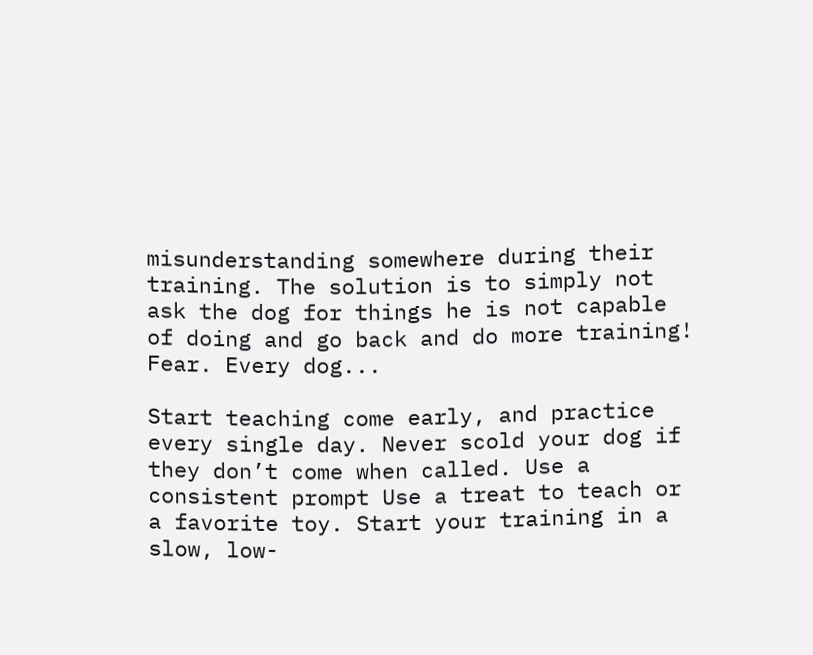misunderstanding somewhere during their training. The solution is to simply not ask the dog for things he is not capable of doing and go back and do more training! Fear. Every dog...

Start teaching come early, and practice every single day. Never scold your dog if they don’t come when called. Use a consistent prompt Use a treat to teach or a favorite toy. Start your training in a slow, low-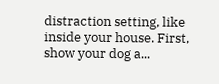distraction setting, like inside your house. First, show your dog a...